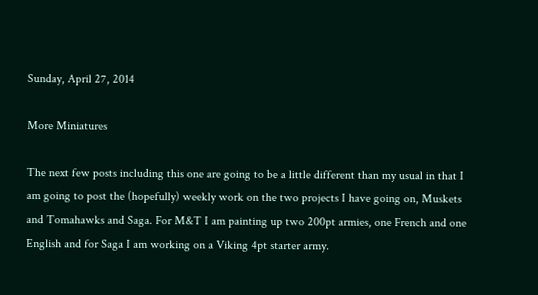Sunday, April 27, 2014

More Miniatures

The next few posts including this one are going to be a little different than my usual in that I am going to post the (hopefully) weekly work on the two projects I have going on, Muskets and Tomahawks and Saga. For M&T I am painting up two 200pt armies, one French and one English and for Saga I am working on a Viking 4pt starter army.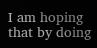I am hoping that by doing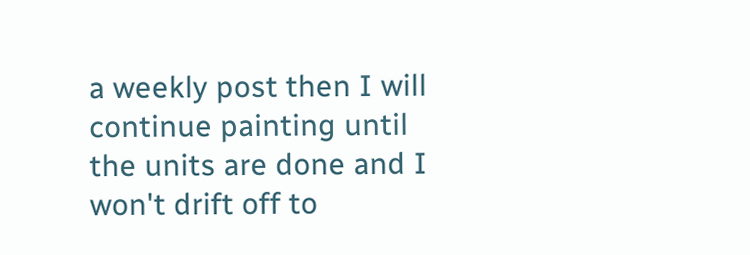a weekly post then I will continue painting until the units are done and I won't drift off to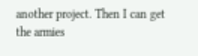another project. Then I can get the armies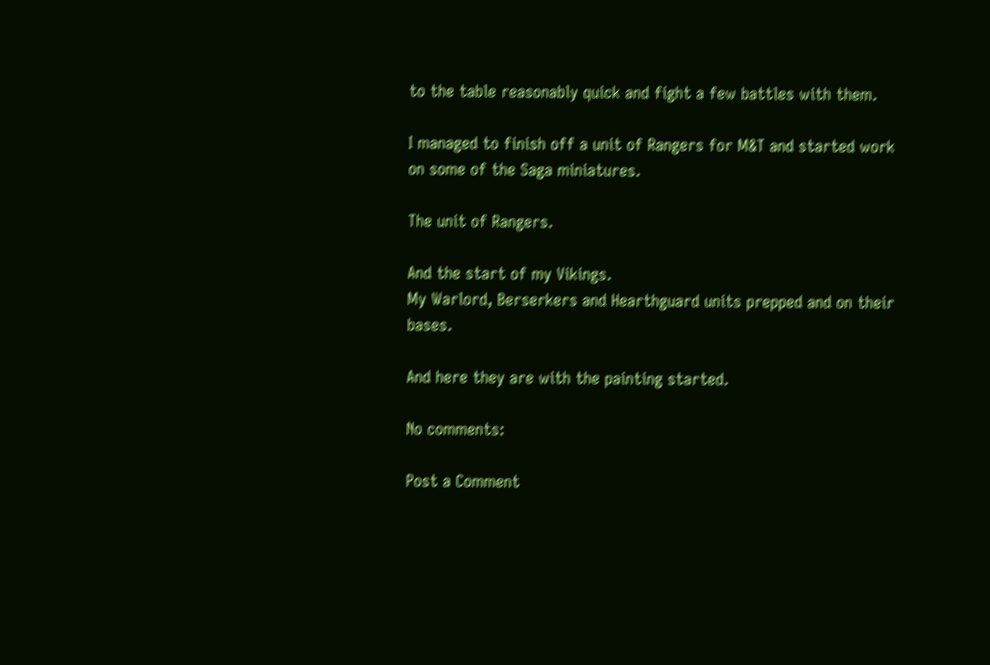to the table reasonably quick and fight a few battles with them.

I managed to finish off a unit of Rangers for M&T and started work on some of the Saga miniatures.

The unit of Rangers.

And the start of my Vikings.
My Warlord, Berserkers and Hearthguard units prepped and on their bases.

And here they are with the painting started.

No comments:

Post a Comment